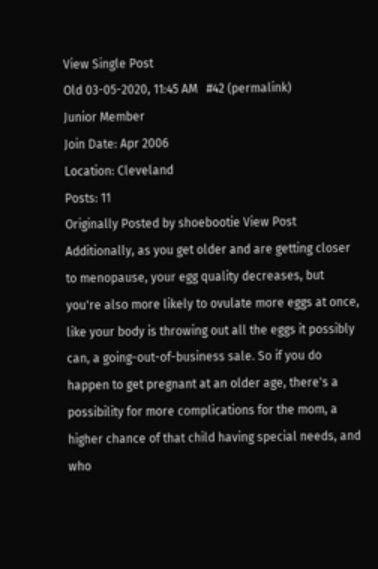View Single Post
Old 03-05-2020, 11:45 AM   #42 (permalink)
Junior Member
Join Date: Apr 2006
Location: Cleveland
Posts: 11
Originally Posted by shoebootie View Post
Additionally, as you get older and are getting closer to menopause, your egg quality decreases, but you're also more likely to ovulate more eggs at once, like your body is throwing out all the eggs it possibly can, a going-out-of-business sale. So if you do happen to get pregnant at an older age, there's a possibility for more complications for the mom, a higher chance of that child having special needs, and who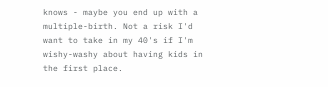knows - maybe you end up with a multiple-birth. Not a risk I'd want to take in my 40's if I'm wishy-washy about having kids in the first place.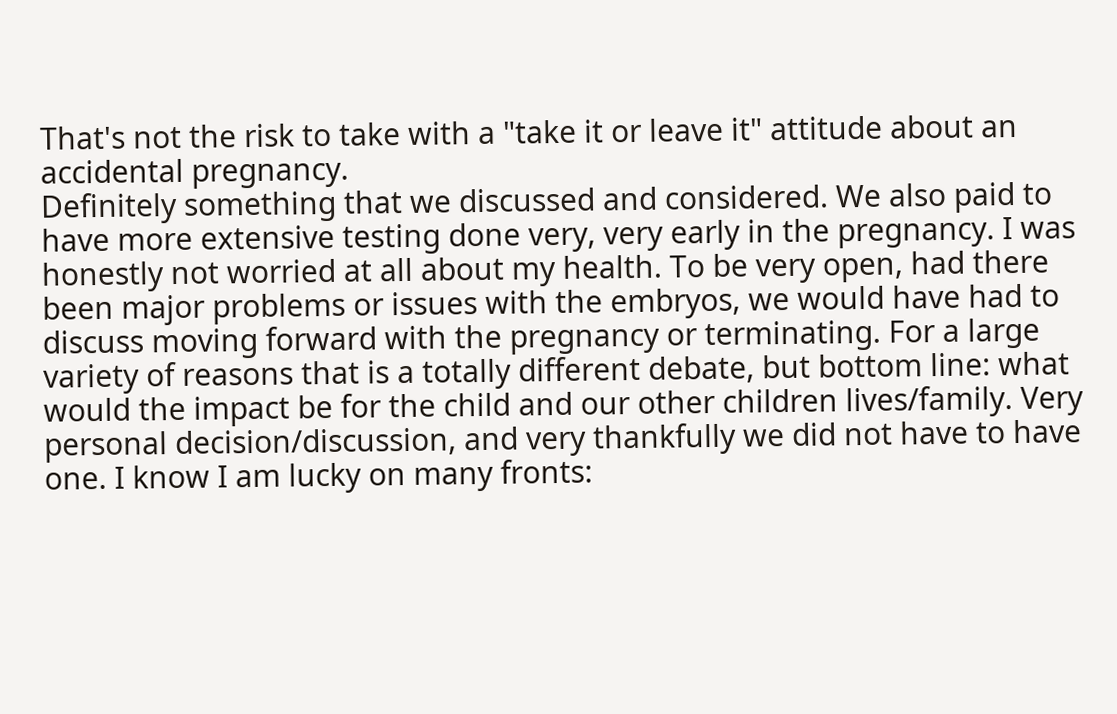That's not the risk to take with a "take it or leave it" attitude about an accidental pregnancy.
Definitely something that we discussed and considered. We also paid to have more extensive testing done very, very early in the pregnancy. I was honestly not worried at all about my health. To be very open, had there been major problems or issues with the embryos, we would have had to discuss moving forward with the pregnancy or terminating. For a large variety of reasons that is a totally different debate, but bottom line: what would the impact be for the child and our other children lives/family. Very personal decision/discussion, and very thankfully we did not have to have one. I know I am lucky on many fronts: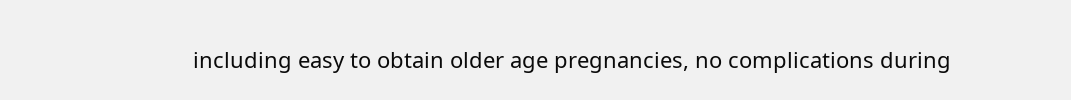including easy to obtain older age pregnancies, no complications during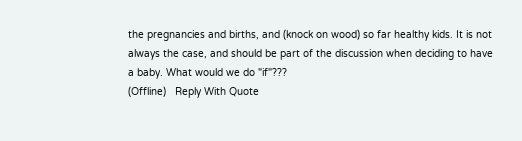the pregnancies and births, and (knock on wood) so far healthy kids. It is not always the case, and should be part of the discussion when deciding to have a baby. What would we do "if"???
(Offline)   Reply With Quote